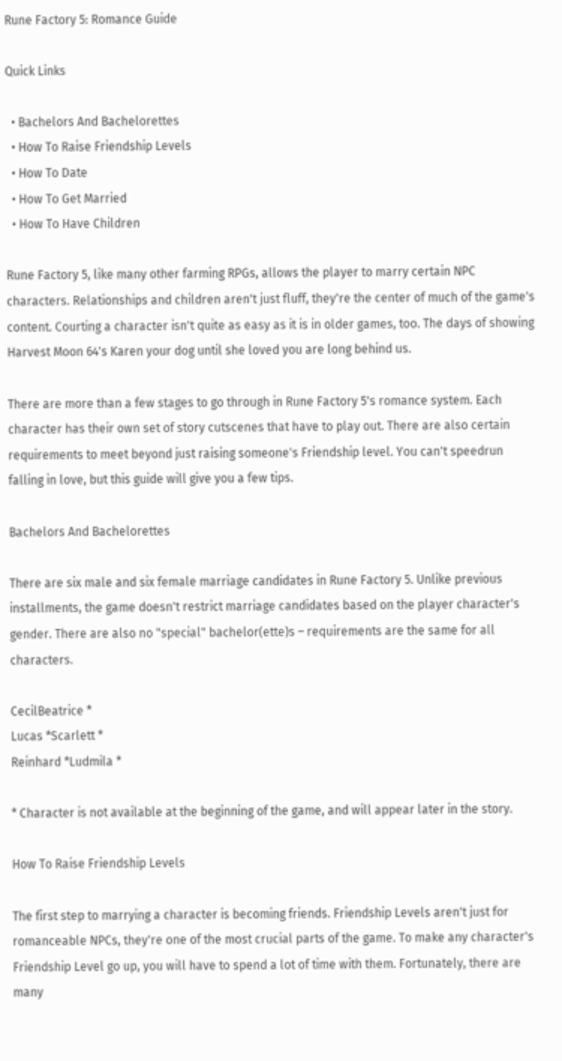Rune Factory 5: Romance Guide

Quick Links

  • Bachelors And Bachelorettes
  • How To Raise Friendship Levels
  • How To Date
  • How To Get Married
  • How To Have Children

Rune Factory 5, like many other farming RPGs, allows the player to marry certain NPC characters. Relationships and children aren't just fluff, they're the center of much of the game's content. Courting a character isn't quite as easy as it is in older games, too. The days of showing Harvest Moon 64's Karen your dog until she loved you are long behind us.

There are more than a few stages to go through in Rune Factory 5's romance system. Each character has their own set of story cutscenes that have to play out. There are also certain requirements to meet beyond just raising someone's Friendship level. You can't speedrun falling in love, but this guide will give you a few tips.

Bachelors And Bachelorettes

There are six male and six female marriage candidates in Rune Factory 5. Unlike previous installments, the game doesn't restrict marriage candidates based on the player character's gender. There are also no "special" bachelor(ette)s – requirements are the same for all characters.

CecilBeatrice *
Lucas *Scarlett *
Reinhard *Ludmila *

* Character is not available at the beginning of the game, and will appear later in the story.

How To Raise Friendship Levels

The first step to marrying a character is becoming friends. Friendship Levels aren't just for romanceable NPCs, they're one of the most crucial parts of the game. To make any character's Friendship Level go up, you will have to spend a lot of time with them. Fortunately, there are many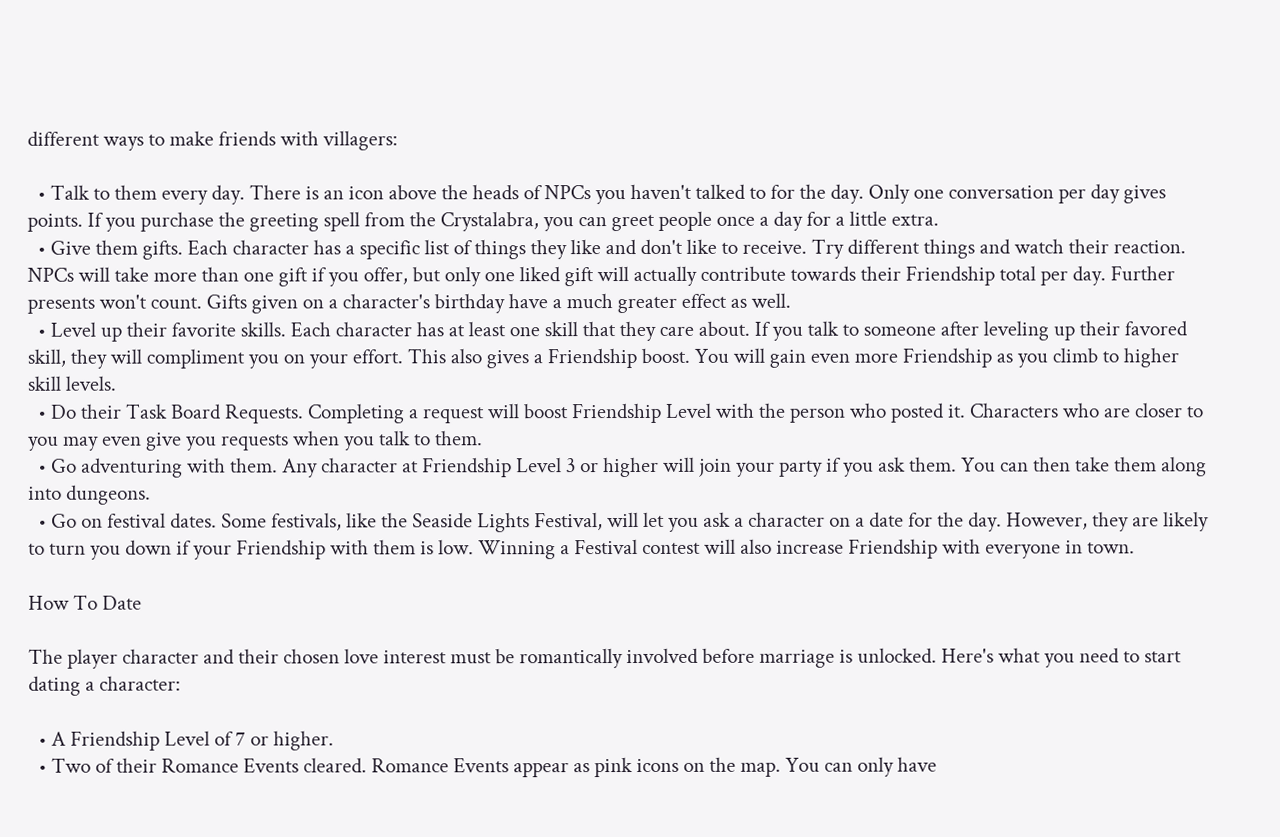different ways to make friends with villagers:

  • Talk to them every day. There is an icon above the heads of NPCs you haven't talked to for the day. Only one conversation per day gives points. If you purchase the greeting spell from the Crystalabra, you can greet people once a day for a little extra.
  • Give them gifts. Each character has a specific list of things they like and don't like to receive. Try different things and watch their reaction. NPCs will take more than one gift if you offer, but only one liked gift will actually contribute towards their Friendship total per day. Further presents won't count. Gifts given on a character's birthday have a much greater effect as well.
  • Level up their favorite skills. Each character has at least one skill that they care about. If you talk to someone after leveling up their favored skill, they will compliment you on your effort. This also gives a Friendship boost. You will gain even more Friendship as you climb to higher skill levels.
  • Do their Task Board Requests. Completing a request will boost Friendship Level with the person who posted it. Characters who are closer to you may even give you requests when you talk to them.
  • Go adventuring with them. Any character at Friendship Level 3 or higher will join your party if you ask them. You can then take them along into dungeons.
  • Go on festival dates. Some festivals, like the Seaside Lights Festival, will let you ask a character on a date for the day. However, they are likely to turn you down if your Friendship with them is low. Winning a Festival contest will also increase Friendship with everyone in town.

How To Date

The player character and their chosen love interest must be romantically involved before marriage is unlocked. Here's what you need to start dating a character:

  • A Friendship Level of 7 or higher.
  • Two of their Romance Events cleared. Romance Events appear as pink icons on the map. You can only have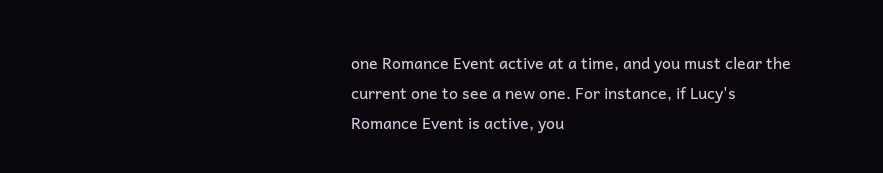one Romance Event active at a time, and you must clear the current one to see a new one. For instance, if Lucy's Romance Event is active, you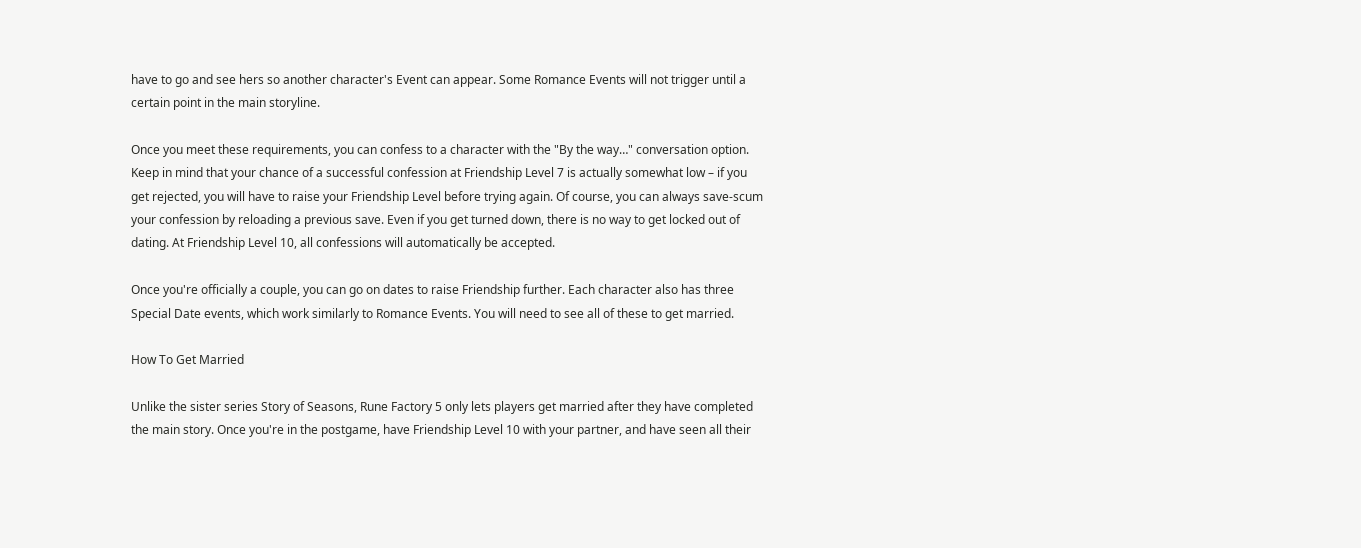have to go and see hers so another character's Event can appear. Some Romance Events will not trigger until a certain point in the main storyline.

Once you meet these requirements, you can confess to a character with the "By the way…" conversation option. Keep in mind that your chance of a successful confession at Friendship Level 7 is actually somewhat low – if you get rejected, you will have to raise your Friendship Level before trying again. Of course, you can always save-scum your confession by reloading a previous save. Even if you get turned down, there is no way to get locked out of dating. At Friendship Level 10, all confessions will automatically be accepted.

Once you're officially a couple, you can go on dates to raise Friendship further. Each character also has three Special Date events, which work similarly to Romance Events. You will need to see all of these to get married.

How To Get Married

Unlike the sister series Story of Seasons, Rune Factory 5 only lets players get married after they have completed the main story. Once you're in the postgame, have Friendship Level 10 with your partner, and have seen all their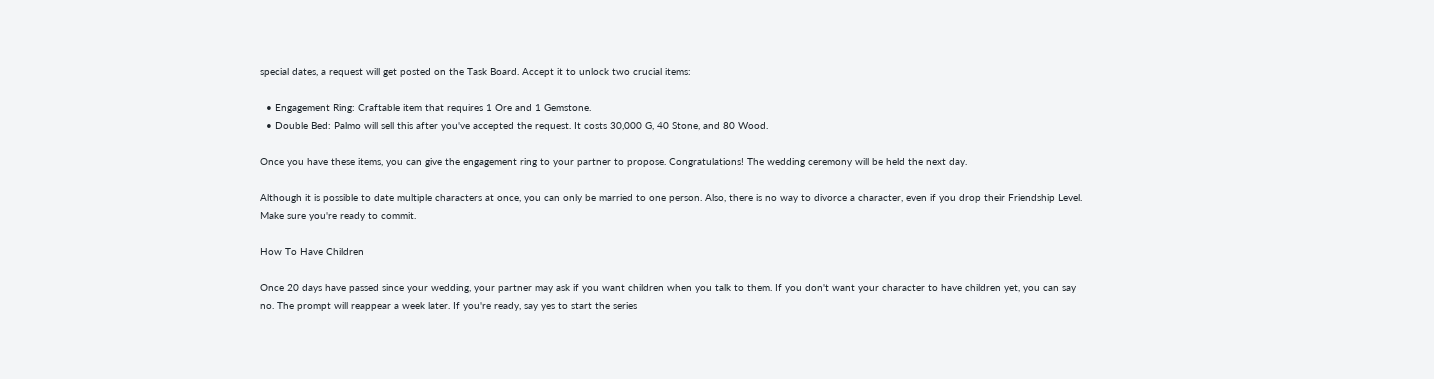special dates, a request will get posted on the Task Board. Accept it to unlock two crucial items:

  • Engagement Ring: Craftable item that requires 1 Ore and 1 Gemstone.
  • Double Bed: Palmo will sell this after you've accepted the request. It costs 30,000 G, 40 Stone, and 80 Wood.

Once you have these items, you can give the engagement ring to your partner to propose. Congratulations! The wedding ceremony will be held the next day.

Although it is possible to date multiple characters at once, you can only be married to one person. Also, there is no way to divorce a character, even if you drop their Friendship Level. Make sure you're ready to commit.

How To Have Children

Once 20 days have passed since your wedding, your partner may ask if you want children when you talk to them. If you don't want your character to have children yet, you can say no. The prompt will reappear a week later. If you're ready, say yes to start the series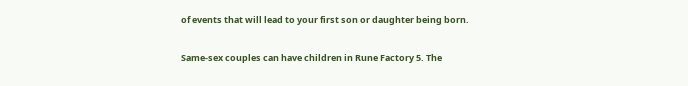of events that will lead to your first son or daughter being born.

Same-sex couples can have children in Rune Factory 5. The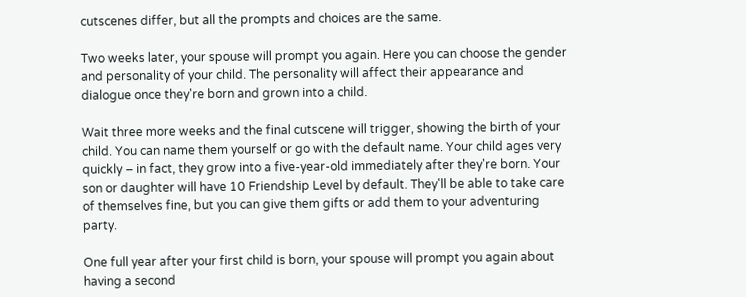cutscenes differ, but all the prompts and choices are the same.

Two weeks later, your spouse will prompt you again. Here you can choose the gender and personality of your child. The personality will affect their appearance and dialogue once they're born and grown into a child.

Wait three more weeks and the final cutscene will trigger, showing the birth of your child. You can name them yourself or go with the default name. Your child ages very quickly – in fact, they grow into a five-year-old immediately after they're born. Your son or daughter will have 10 Friendship Level by default. They'll be able to take care of themselves fine, but you can give them gifts or add them to your adventuring party.

One full year after your first child is born, your spouse will prompt you again about having a second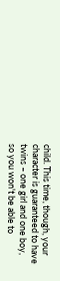child. This time, though, your character is guaranteed to have twins – one girl and one boy, so you won't be able to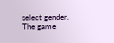select gender. The game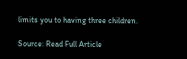limits you to having three children.

Source: Read Full Article